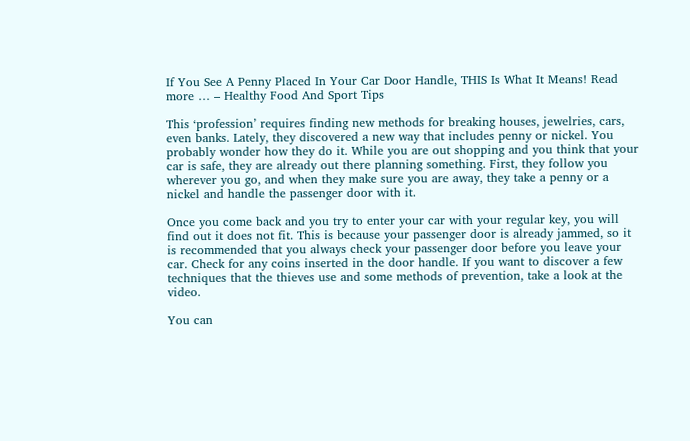If You See A Penny Placed In Your Car Door Handle, THIS Is What It Means! Read more … – Healthy Food And Sport Tips

This ‘profession’ requires finding new methods for breaking houses, jewelries, cars, even banks. Lately, they discovered a new way that includes penny or nickel. You probably wonder how they do it. While you are out shopping and you think that your car is safe, they are already out there planning something. First, they follow you wherever you go, and when they make sure you are away, they take a penny or a nickel and handle the passenger door with it.

Once you come back and you try to enter your car with your regular key, you will find out it does not fit. This is because your passenger door is already jammed, so it is recommended that you always check your passenger door before you leave your car. Check for any coins inserted in the door handle. If you want to discover a few techniques that the thieves use and some methods of prevention, take a look at the video.

You can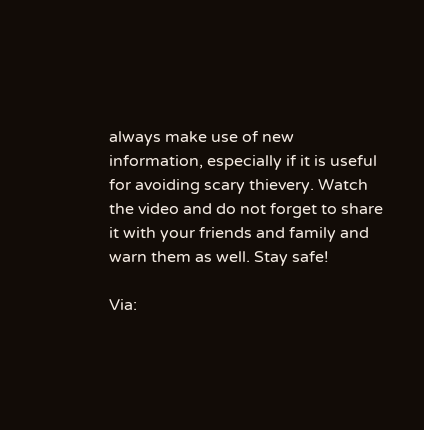always make use of new information, especially if it is useful for avoiding scary thievery. Watch the video and do not forget to share it with your friends and family and warn them as well. Stay safe!

Via: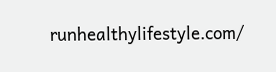runhealthylifestyle.com/